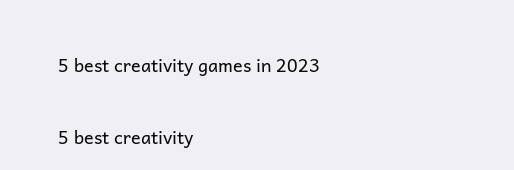5 best creativity games in 2023

5 best creativity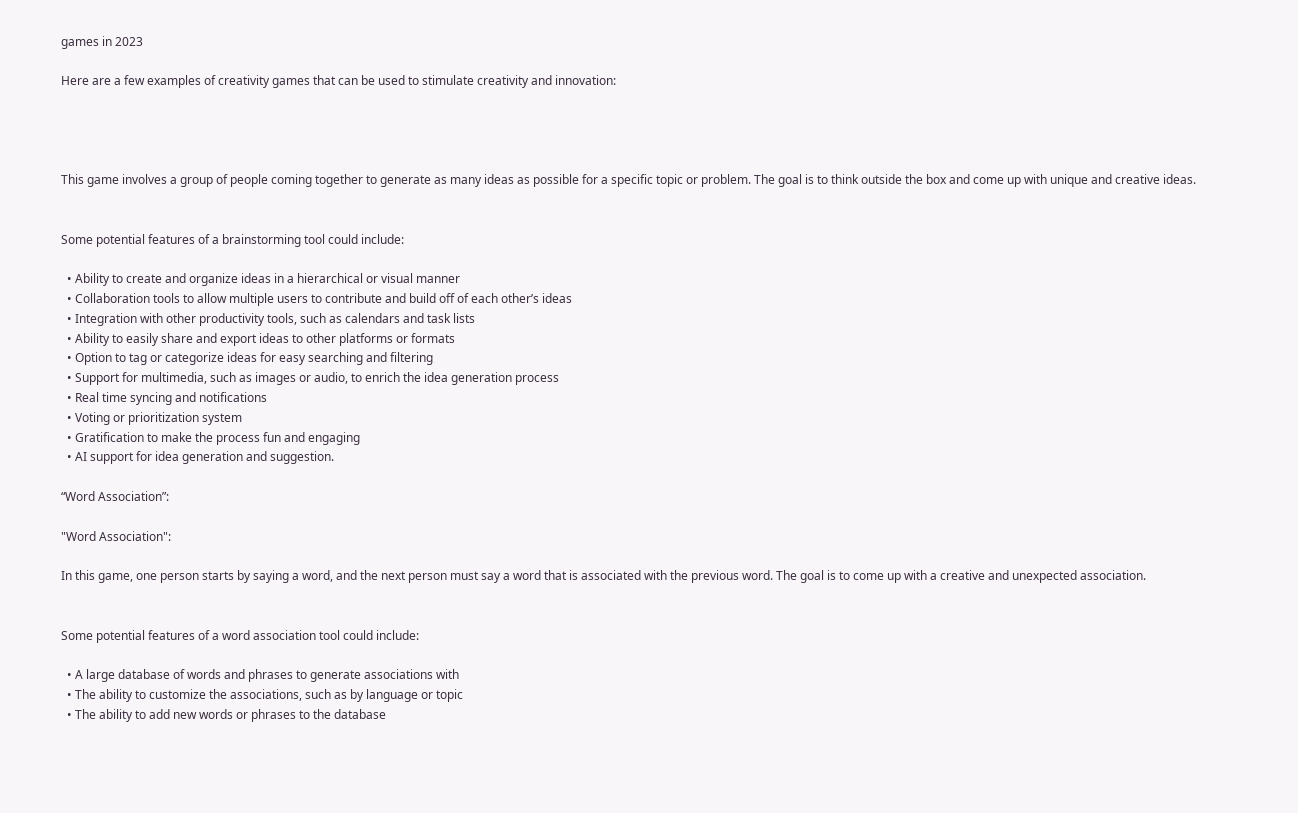games in 2023

Here are a few examples of creativity games that can be used to stimulate creativity and innovation:




This game involves a group of people coming together to generate as many ideas as possible for a specific topic or problem. The goal is to think outside the box and come up with unique and creative ideas.


Some potential features of a brainstorming tool could include:

  • Ability to create and organize ideas in a hierarchical or visual manner
  • Collaboration tools to allow multiple users to contribute and build off of each other’s ideas
  • Integration with other productivity tools, such as calendars and task lists
  • Ability to easily share and export ideas to other platforms or formats
  • Option to tag or categorize ideas for easy searching and filtering
  • Support for multimedia, such as images or audio, to enrich the idea generation process
  • Real time syncing and notifications
  • Voting or prioritization system
  • Gratification to make the process fun and engaging
  • AI support for idea generation and suggestion.

“Word Association”:

"Word Association":

In this game, one person starts by saying a word, and the next person must say a word that is associated with the previous word. The goal is to come up with a creative and unexpected association.


Some potential features of a word association tool could include:

  • A large database of words and phrases to generate associations with
  • The ability to customize the associations, such as by language or topic
  • The ability to add new words or phrases to the database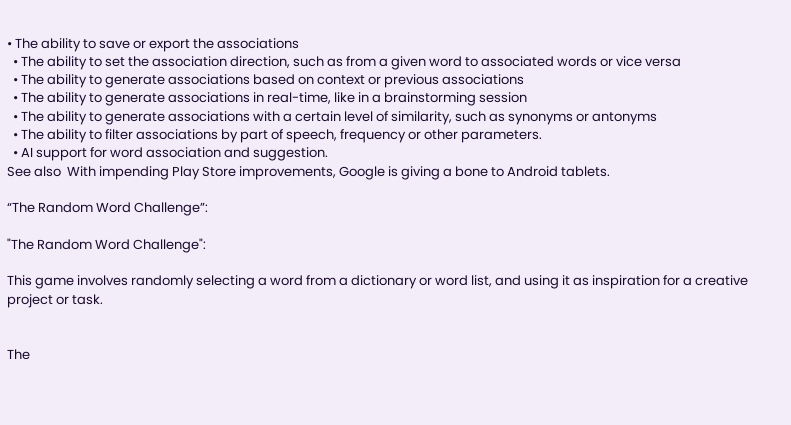• The ability to save or export the associations
  • The ability to set the association direction, such as from a given word to associated words or vice versa
  • The ability to generate associations based on context or previous associations
  • The ability to generate associations in real-time, like in a brainstorming session
  • The ability to generate associations with a certain level of similarity, such as synonyms or antonyms
  • The ability to filter associations by part of speech, frequency or other parameters.
  • AI support for word association and suggestion.
See also  With impending Play Store improvements, Google is giving a bone to Android tablets.

“The Random Word Challenge”:

"The Random Word Challenge":

This game involves randomly selecting a word from a dictionary or word list, and using it as inspiration for a creative project or task.


The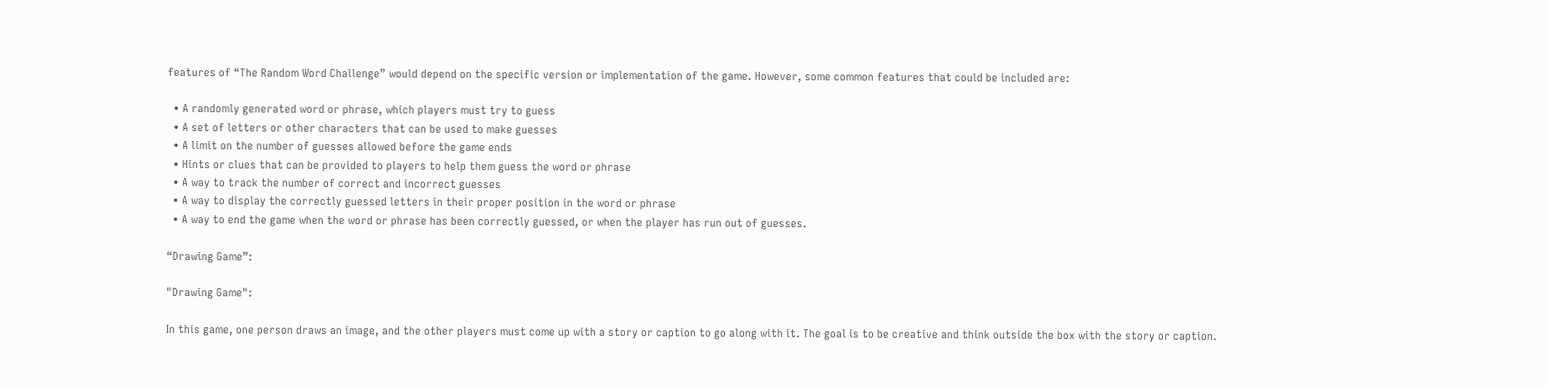features of “The Random Word Challenge” would depend on the specific version or implementation of the game. However, some common features that could be included are:

  • A randomly generated word or phrase, which players must try to guess
  • A set of letters or other characters that can be used to make guesses
  • A limit on the number of guesses allowed before the game ends
  • Hints or clues that can be provided to players to help them guess the word or phrase
  • A way to track the number of correct and incorrect guesses
  • A way to display the correctly guessed letters in their proper position in the word or phrase
  • A way to end the game when the word or phrase has been correctly guessed, or when the player has run out of guesses.

“Drawing Game”:

"Drawing Game":

In this game, one person draws an image, and the other players must come up with a story or caption to go along with it. The goal is to be creative and think outside the box with the story or caption.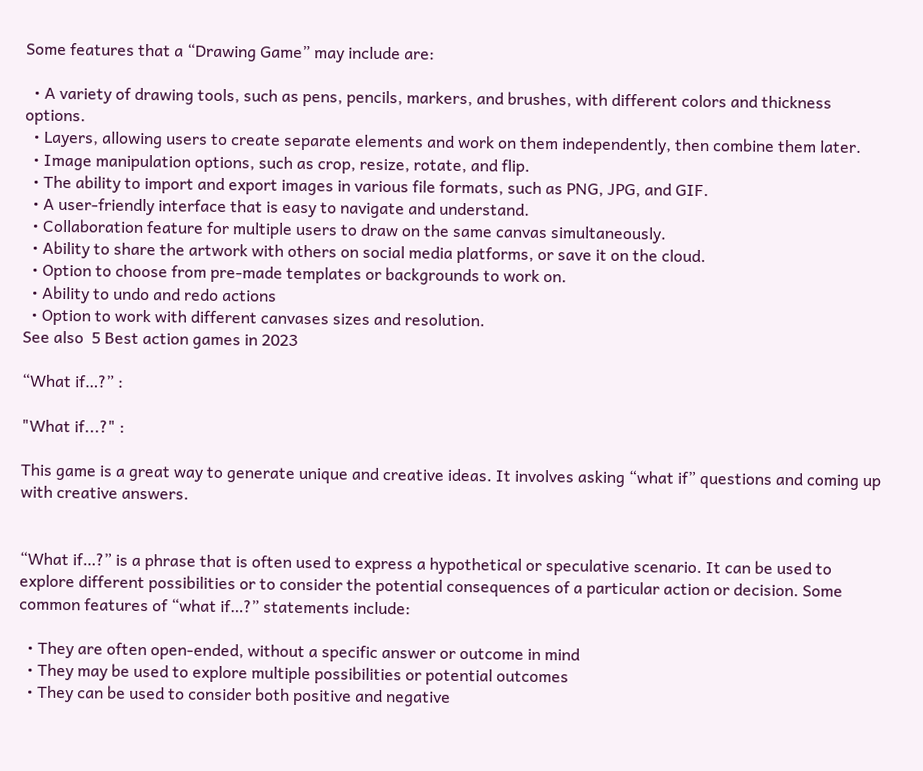Some features that a “Drawing Game” may include are:

  • A variety of drawing tools, such as pens, pencils, markers, and brushes, with different colors and thickness options.
  • Layers, allowing users to create separate elements and work on them independently, then combine them later.
  • Image manipulation options, such as crop, resize, rotate, and flip.
  • The ability to import and export images in various file formats, such as PNG, JPG, and GIF.
  • A user-friendly interface that is easy to navigate and understand.
  • Collaboration feature for multiple users to draw on the same canvas simultaneously.
  • Ability to share the artwork with others on social media platforms, or save it on the cloud.
  • Option to choose from pre-made templates or backgrounds to work on.
  • Ability to undo and redo actions
  • Option to work with different canvases sizes and resolution.
See also  5 Best action games in 2023

“What if…?” :

"What if...?" :

This game is a great way to generate unique and creative ideas. It involves asking “what if” questions and coming up with creative answers.


“What if…?” is a phrase that is often used to express a hypothetical or speculative scenario. It can be used to explore different possibilities or to consider the potential consequences of a particular action or decision. Some common features of “what if…?” statements include:

  • They are often open-ended, without a specific answer or outcome in mind
  • They may be used to explore multiple possibilities or potential outcomes
  • They can be used to consider both positive and negative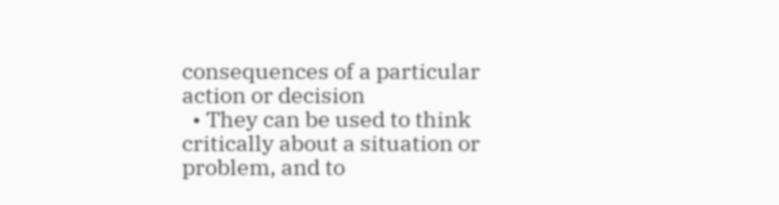consequences of a particular action or decision
  • They can be used to think critically about a situation or problem, and to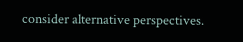consider alternative perspectives.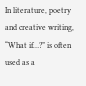In literature, poetry and creative writing, “What if…?” is often used as a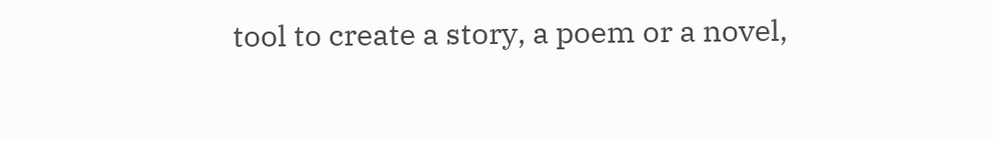tool to create a story, a poem or a novel,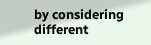by considering different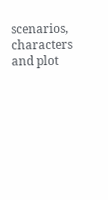scenarios, characters and plot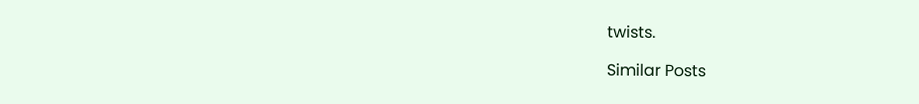twists.

Similar Posts